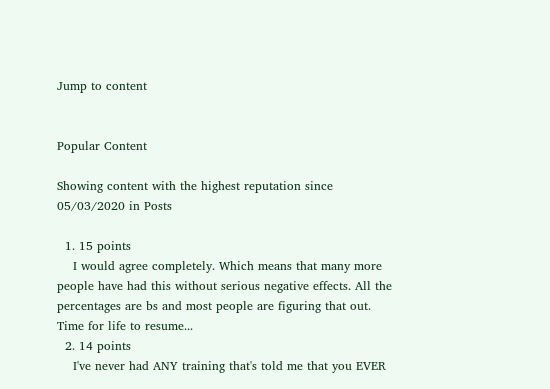Jump to content


Popular Content

Showing content with the highest reputation since 05/03/2020 in Posts

  1. 15 points
    I would agree completely. Which means that many more people have had this without serious negative effects. All the percentages are bs and most people are figuring that out. Time for life to resume...
  2. 14 points
    I've never had ANY training that's told me that you EVER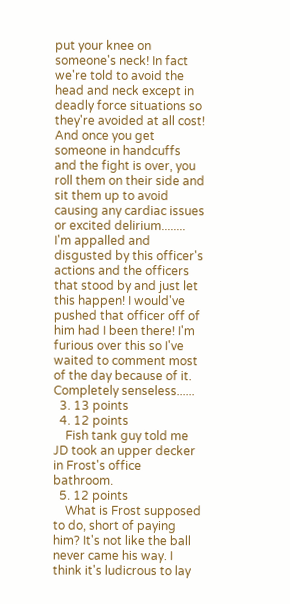put your knee on someone's neck! In fact we're told to avoid the head and neck except in deadly force situations so they're avoided at all cost! And once you get someone in handcuffs and the fight is over, you roll them on their side and sit them up to avoid causing any cardiac issues or excited delirium........ I'm appalled and disgusted by this officer's actions and the officers that stood by and just let this happen! I would've pushed that officer off of him had I been there! I'm furious over this so I've waited to comment most of the day because of it. Completely senseless......
  3. 13 points
  4. 12 points
    Fish tank guy told me JD took an upper decker in Frost's office bathroom.
  5. 12 points
    What is Frost supposed to do, short of paying him? It's not like the ball never came his way. I think it's ludicrous to lay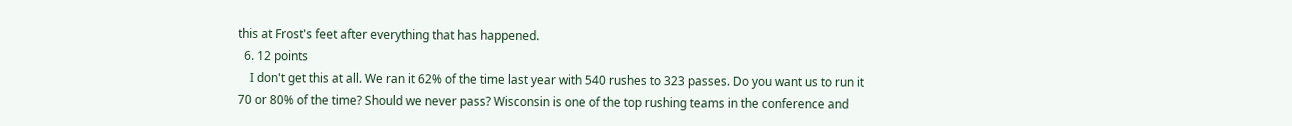this at Frost's feet after everything that has happened.
  6. 12 points
    I don't get this at all. We ran it 62% of the time last year with 540 rushes to 323 passes. Do you want us to run it 70 or 80% of the time? Should we never pass? Wisconsin is one of the top rushing teams in the conference and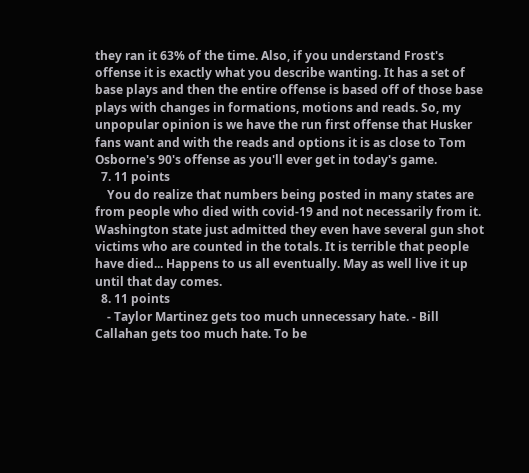they ran it 63% of the time. Also, if you understand Frost's offense it is exactly what you describe wanting. It has a set of base plays and then the entire offense is based off of those base plays with changes in formations, motions and reads. So, my unpopular opinion is we have the run first offense that Husker fans want and with the reads and options it is as close to Tom Osborne's 90's offense as you'll ever get in today's game.
  7. 11 points
    You do realize that numbers being posted in many states are from people who died with covid-19 and not necessarily from it. Washington state just admitted they even have several gun shot victims who are counted in the totals. It is terrible that people have died... Happens to us all eventually. May as well live it up until that day comes.
  8. 11 points
    - Taylor Martinez gets too much unnecessary hate. - Bill Callahan gets too much hate. To be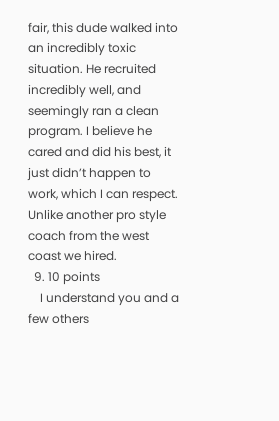fair, this dude walked into an incredibly toxic situation. He recruited incredibly well, and seemingly ran a clean program. I believe he cared and did his best, it just didn’t happen to work, which I can respect. Unlike another pro style coach from the west coast we hired.
  9. 10 points
    I understand you and a few others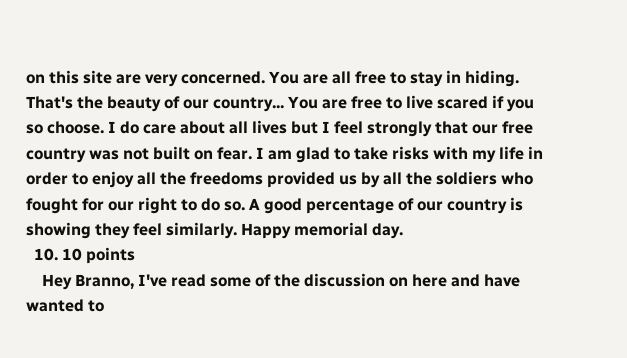on this site are very concerned. You are all free to stay in hiding. That's the beauty of our country... You are free to live scared if you so choose. I do care about all lives but I feel strongly that our free country was not built on fear. I am glad to take risks with my life in order to enjoy all the freedoms provided us by all the soldiers who fought for our right to do so. A good percentage of our country is showing they feel similarly. Happy memorial day.
  10. 10 points
    Hey Branno, I've read some of the discussion on here and have wanted to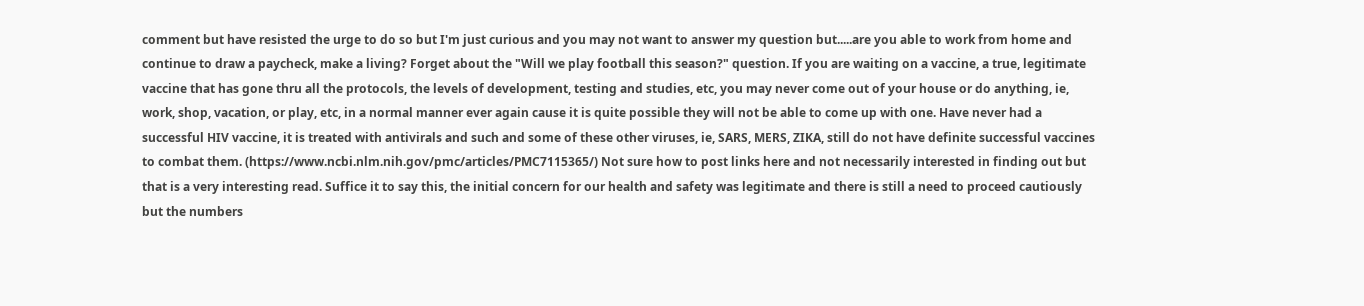comment but have resisted the urge to do so but I'm just curious and you may not want to answer my question but.....are you able to work from home and continue to draw a paycheck, make a living? Forget about the "Will we play football this season?" question. If you are waiting on a vaccine, a true, legitimate vaccine that has gone thru all the protocols, the levels of development, testing and studies, etc, you may never come out of your house or do anything, ie, work, shop, vacation, or play, etc, in a normal manner ever again cause it is quite possible they will not be able to come up with one. Have never had a successful HIV vaccine, it is treated with antivirals and such and some of these other viruses, ie, SARS, MERS, ZIKA, still do not have definite successful vaccines to combat them. (https://www.ncbi.nlm.nih.gov/pmc/articles/PMC7115365/) Not sure how to post links here and not necessarily interested in finding out but that is a very interesting read. Suffice it to say this, the initial concern for our health and safety was legitimate and there is still a need to proceed cautiously but the numbers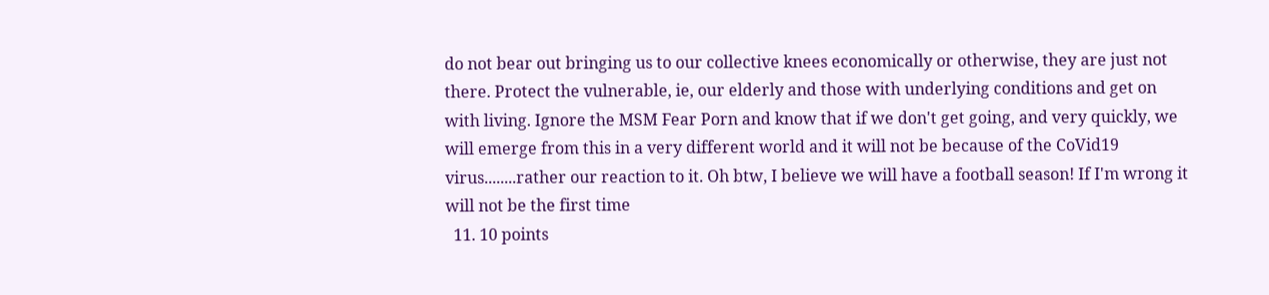do not bear out bringing us to our collective knees economically or otherwise, they are just not there. Protect the vulnerable, ie, our elderly and those with underlying conditions and get on with living. Ignore the MSM Fear Porn and know that if we don't get going, and very quickly, we will emerge from this in a very different world and it will not be because of the CoVid19 virus........rather our reaction to it. Oh btw, I believe we will have a football season! If I'm wrong it will not be the first time
  11. 10 points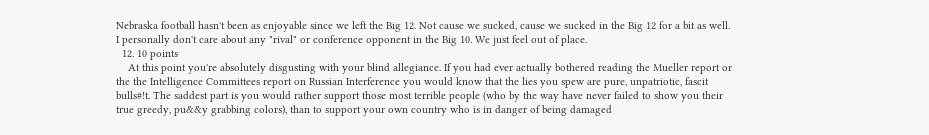Nebraska football hasn't been as enjoyable since we left the Big 12. Not cause we sucked, cause we sucked in the Big 12 for a bit as well. I personally don't care about any "rival" or conference opponent in the Big 10. We just feel out of place.
  12. 10 points
    At this point you're absolutely disgusting with your blind allegiance. If you had ever actually bothered reading the Mueller report or the the Intelligence Committees report on Russian Interference you would know that the lies you spew are pure, unpatriotic, fascit bulls#!t. The saddest part is you would rather support those most terrible people (who by the way have never failed to show you their true greedy, pu&&y grabbing colors), than to support your own country who is in danger of being damaged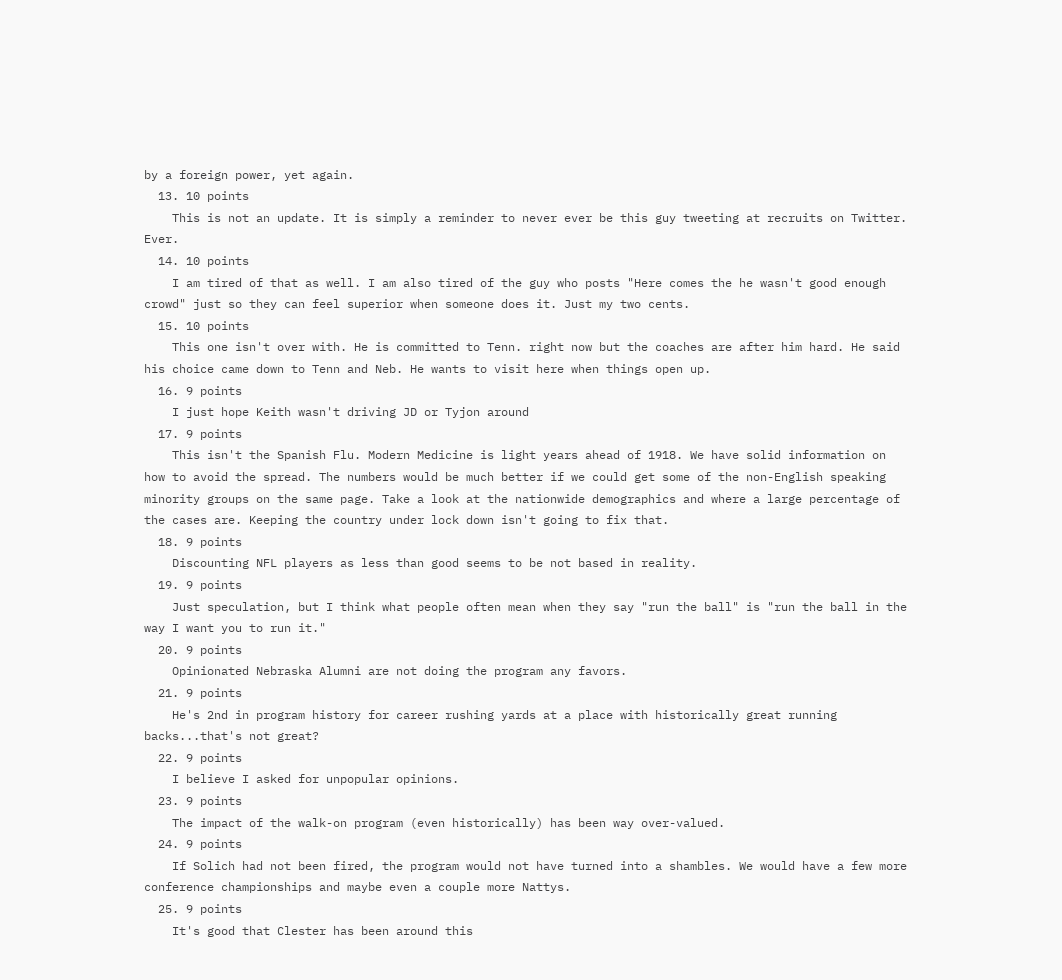by a foreign power, yet again.
  13. 10 points
    This is not an update. It is simply a reminder to never ever be this guy tweeting at recruits on Twitter. Ever.
  14. 10 points
    I am tired of that as well. I am also tired of the guy who posts "Here comes the he wasn't good enough crowd" just so they can feel superior when someone does it. Just my two cents.
  15. 10 points
    This one isn't over with. He is committed to Tenn. right now but the coaches are after him hard. He said his choice came down to Tenn and Neb. He wants to visit here when things open up.
  16. 9 points
    I just hope Keith wasn't driving JD or Tyjon around
  17. 9 points
    This isn't the Spanish Flu. Modern Medicine is light years ahead of 1918. We have solid information on how to avoid the spread. The numbers would be much better if we could get some of the non-English speaking minority groups on the same page. Take a look at the nationwide demographics and where a large percentage of the cases are. Keeping the country under lock down isn't going to fix that.
  18. 9 points
    Discounting NFL players as less than good seems to be not based in reality.
  19. 9 points
    Just speculation, but I think what people often mean when they say "run the ball" is "run the ball in the way I want you to run it."
  20. 9 points
    Opinionated Nebraska Alumni are not doing the program any favors.
  21. 9 points
    He's 2nd in program history for career rushing yards at a place with historically great running backs...that's not great?
  22. 9 points
    I believe I asked for unpopular opinions.
  23. 9 points
    The impact of the walk-on program (even historically) has been way over-valued.
  24. 9 points
    If Solich had not been fired, the program would not have turned into a shambles. We would have a few more conference championships and maybe even a couple more Nattys.
  25. 9 points
    It's good that Clester has been around this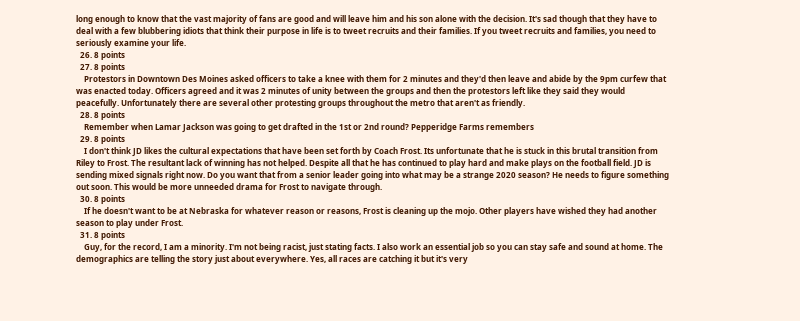long enough to know that the vast majority of fans are good and will leave him and his son alone with the decision. It's sad though that they have to deal with a few blubbering idiots that think their purpose in life is to tweet recruits and their families. If you tweet recruits and families, you need to seriously examine your life.
  26. 8 points
  27. 8 points
    Protestors in Downtown Des Moines asked officers to take a knee with them for 2 minutes and they'd then leave and abide by the 9pm curfew that was enacted today. Officers agreed and it was 2 minutes of unity between the groups and then the protestors left like they said they would peacefully. Unfortunately there are several other protesting groups throughout the metro that aren't as friendly.
  28. 8 points
    Remember when Lamar Jackson was going to get drafted in the 1st or 2nd round? Pepperidge Farms remembers
  29. 8 points
    I don't think JD likes the cultural expectations that have been set forth by Coach Frost. Its unfortunate that he is stuck in this brutal transition from Riley to Frost. The resultant lack of winning has not helped. Despite all that he has continued to play hard and make plays on the football field. JD is sending mixed signals right now. Do you want that from a senior leader going into what may be a strange 2020 season? He needs to figure something out soon. This would be more unneeded drama for Frost to navigate through.
  30. 8 points
    If he doesn't want to be at Nebraska for whatever reason or reasons, Frost is cleaning up the mojo. Other players have wished they had another season to play under Frost.
  31. 8 points
    Guy, for the record, I am a minority. I'm not being racist, just stating facts. I also work an essential job so you can stay safe and sound at home. The demographics are telling the story just about everywhere. Yes, all races are catching it but it's very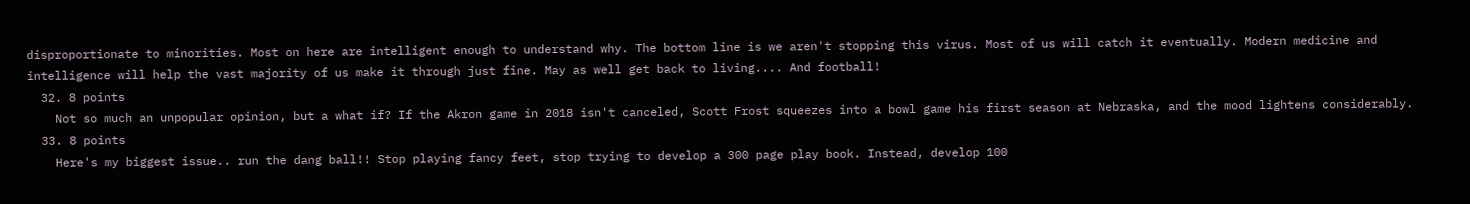disproportionate to minorities. Most on here are intelligent enough to understand why. The bottom line is we aren't stopping this virus. Most of us will catch it eventually. Modern medicine and intelligence will help the vast majority of us make it through just fine. May as well get back to living.... And football!
  32. 8 points
    Not so much an unpopular opinion, but a what if? If the Akron game in 2018 isn't canceled, Scott Frost squeezes into a bowl game his first season at Nebraska, and the mood lightens considerably.
  33. 8 points
    Here's my biggest issue.. run the dang ball!! Stop playing fancy feet, stop trying to develop a 300 page play book. Instead, develop 100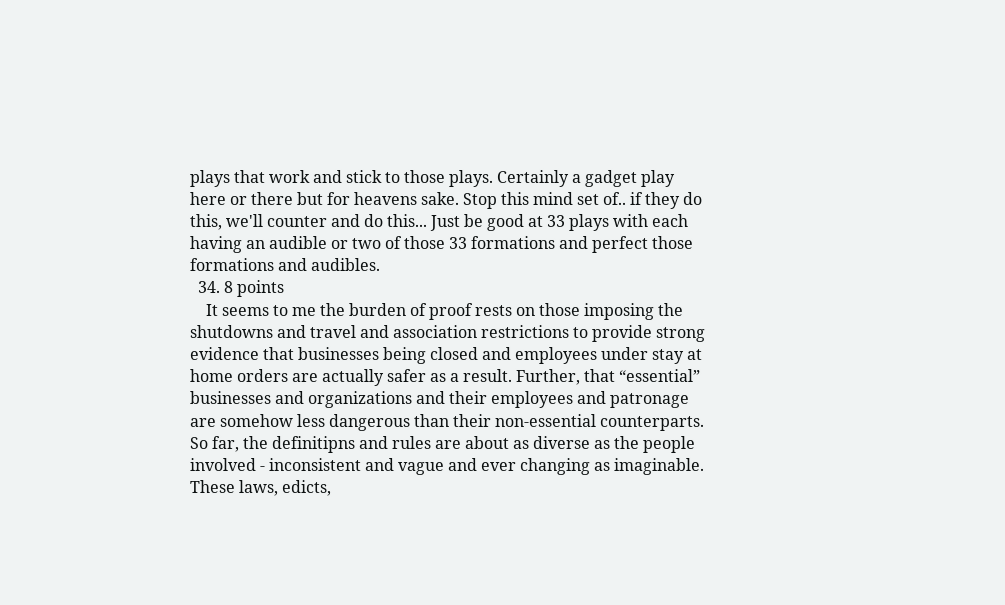plays that work and stick to those plays. Certainly a gadget play here or there but for heavens sake. Stop this mind set of.. if they do this, we'll counter and do this... Just be good at 33 plays with each having an audible or two of those 33 formations and perfect those formations and audibles.
  34. 8 points
    It seems to me the burden of proof rests on those imposing the shutdowns and travel and association restrictions to provide strong evidence that businesses being closed and employees under stay at home orders are actually safer as a result. Further, that “essential” businesses and organizations and their employees and patronage are somehow less dangerous than their non-essential counterparts. So far, the definitipns and rules are about as diverse as the people involved - inconsistent and vague and ever changing as imaginable. These laws, edicts,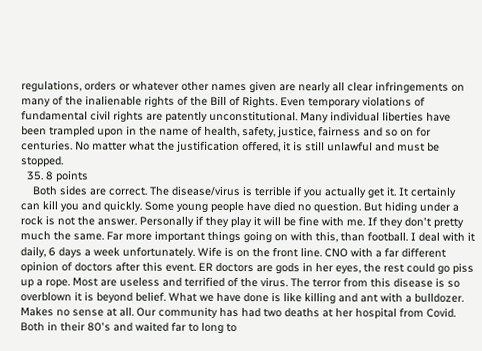regulations, orders or whatever other names given are nearly all clear infringements on many of the inalienable rights of the Bill of Rights. Even temporary violations of fundamental civil rights are patently unconstitutional. Many individual liberties have been trampled upon in the name of health, safety, justice, fairness and so on for centuries. No matter what the justification offered, it is still unlawful and must be stopped.
  35. 8 points
    Both sides are correct. The disease/virus is terrible if you actually get it. It certainly can kill you and quickly. Some young people have died no question. But hiding under a rock is not the answer. Personally if they play it will be fine with me. If they don't pretty much the same. Far more important things going on with this, than football. I deal with it daily, 6 days a week unfortunately. Wife is on the front line. CNO with a far different opinion of doctors after this event. ER doctors are gods in her eyes, the rest could go piss up a rope. Most are useless and terrified of the virus. The terror from this disease is so overblown it is beyond belief. What we have done is like killing and ant with a bulldozer. Makes no sense at all. Our community has had two deaths at her hospital from Covid. Both in their 80's and waited far to long to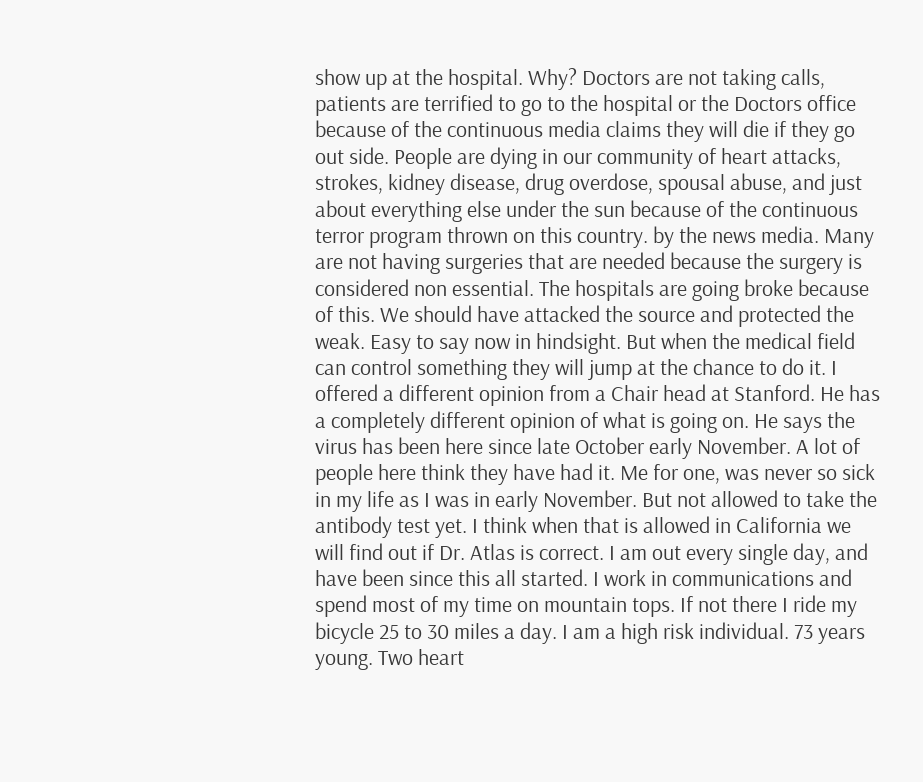show up at the hospital. Why? Doctors are not taking calls, patients are terrified to go to the hospital or the Doctors office because of the continuous media claims they will die if they go out side. People are dying in our community of heart attacks, strokes, kidney disease, drug overdose, spousal abuse, and just about everything else under the sun because of the continuous terror program thrown on this country. by the news media. Many are not having surgeries that are needed because the surgery is considered non essential. The hospitals are going broke because of this. We should have attacked the source and protected the weak. Easy to say now in hindsight. But when the medical field can control something they will jump at the chance to do it. I offered a different opinion from a Chair head at Stanford. He has a completely different opinion of what is going on. He says the virus has been here since late October early November. A lot of people here think they have had it. Me for one, was never so sick in my life as I was in early November. But not allowed to take the antibody test yet. I think when that is allowed in California we will find out if Dr. Atlas is correct. I am out every single day, and have been since this all started. I work in communications and spend most of my time on mountain tops. If not there I ride my bicycle 25 to 30 miles a day. I am a high risk individual. 73 years young. Two heart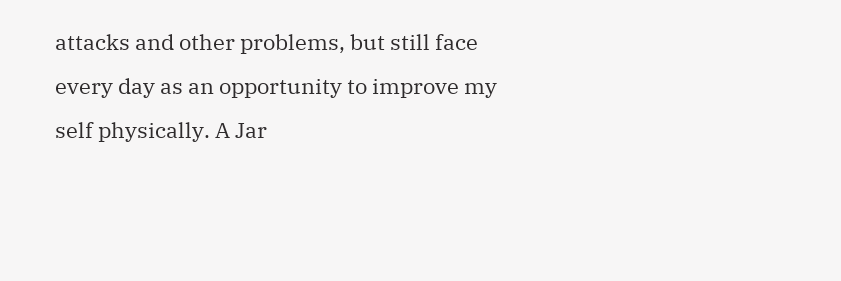attacks and other problems, but still face every day as an opportunity to improve my self physically. A Jar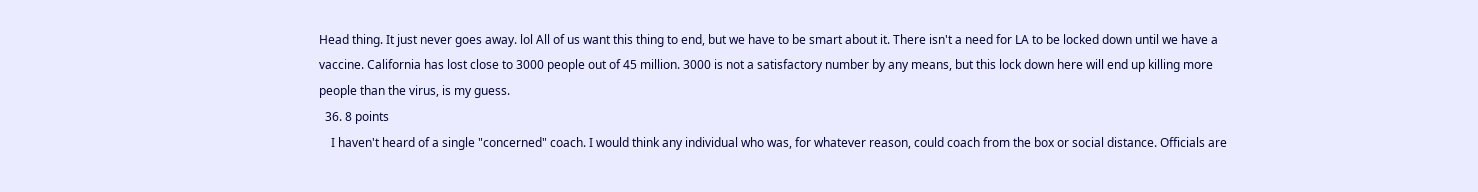Head thing. It just never goes away. lol All of us want this thing to end, but we have to be smart about it. There isn't a need for LA to be locked down until we have a vaccine. California has lost close to 3000 people out of 45 million. 3000 is not a satisfactory number by any means, but this lock down here will end up killing more people than the virus, is my guess.
  36. 8 points
    I haven't heard of a single "concerned" coach. I would think any individual who was, for whatever reason, could coach from the box or social distance. Officials are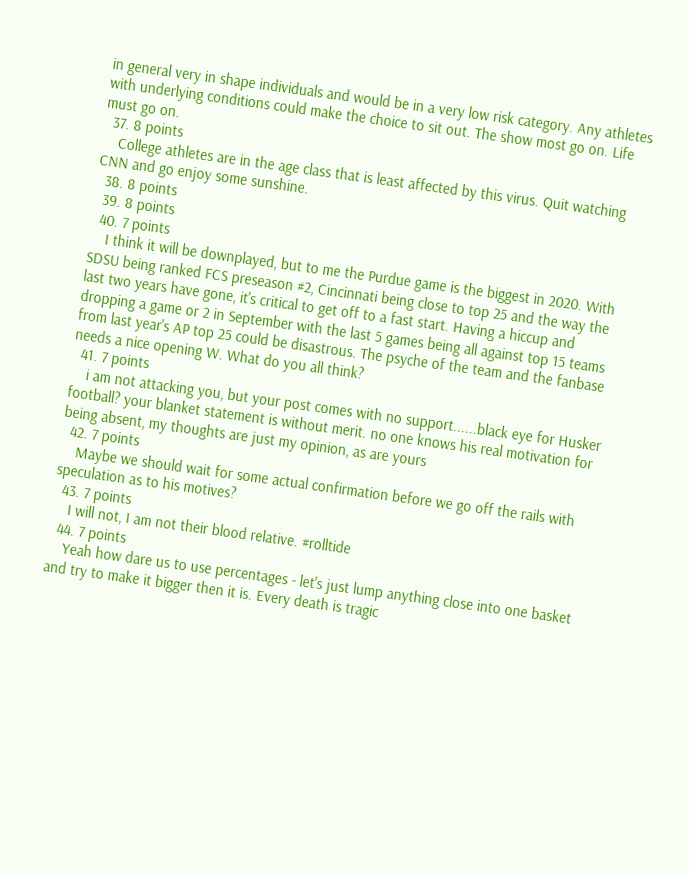in general very in shape individuals and would be in a very low risk category. Any athletes with underlying conditions could make the choice to sit out. The show most go on. Life must go on.
  37. 8 points
    College athletes are in the age class that is least affected by this virus. Quit watching CNN and go enjoy some sunshine.
  38. 8 points
  39. 8 points
  40. 7 points
    I think it will be downplayed, but to me the Purdue game is the biggest in 2020. With SDSU being ranked FCS preseason #2, Cincinnati being close to top 25 and the way the last two years have gone, it's critical to get off to a fast start. Having a hiccup and dropping a game or 2 in September with the last 5 games being all against top 15 teams from last year's AP top 25 could be disastrous. The psyche of the team and the fanbase needs a nice opening W. What do you all think?
  41. 7 points
    i am not attacking you, but your post comes with no support......black eye for Husker football? your blanket statement is without merit. no one knows his real motivation for being absent, my thoughts are just my opinion, as are yours
  42. 7 points
    Maybe we should wait for some actual confirmation before we go off the rails with speculation as to his motives?
  43. 7 points
    I will not, I am not their blood relative. #rolltide
  44. 7 points
    Yeah how dare us to use percentages - let's just lump anything close into one basket and try to make it bigger then it is. Every death is tragic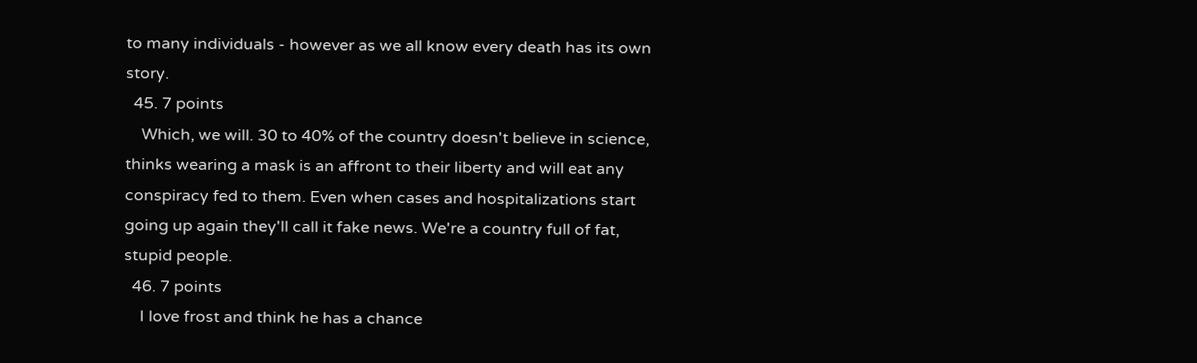to many individuals - however as we all know every death has its own story.
  45. 7 points
    Which, we will. 30 to 40% of the country doesn't believe in science, thinks wearing a mask is an affront to their liberty and will eat any conspiracy fed to them. Even when cases and hospitalizations start going up again they'll call it fake news. We're a country full of fat, stupid people.
  46. 7 points
    I love frost and think he has a chance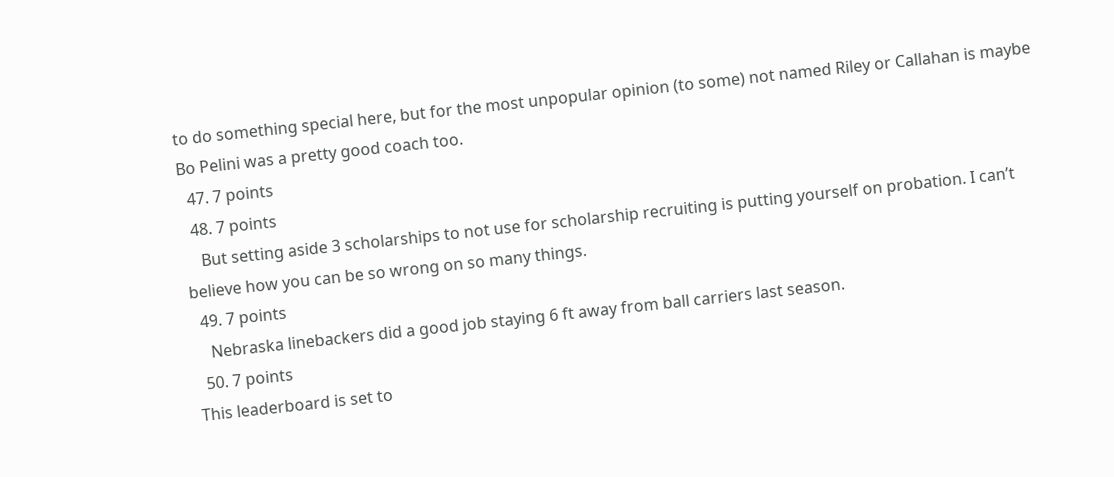to do something special here, but for the most unpopular opinion (to some) not named Riley or Callahan is maybe Bo Pelini was a pretty good coach too.
  47. 7 points
  48. 7 points
    But setting aside 3 scholarships to not use for scholarship recruiting is putting yourself on probation. I can’t believe how you can be so wrong on so many things.
  49. 7 points
    Nebraska linebackers did a good job staying 6 ft away from ball carriers last season.
  50. 7 points
This leaderboard is set to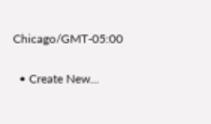Chicago/GMT-05:00

  • Create New...